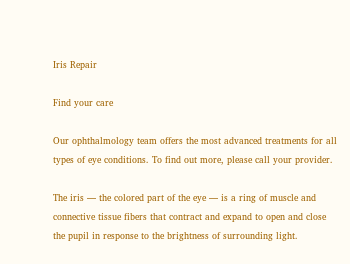Iris Repair

Find your care

Our ophthalmology team offers the most advanced treatments for all types of eye conditions. To find out more, please call your provider.

The iris — the colored part of the eye — is a ring of muscle and connective tissue fibers that contract and expand to open and close the pupil in response to the brightness of surrounding light.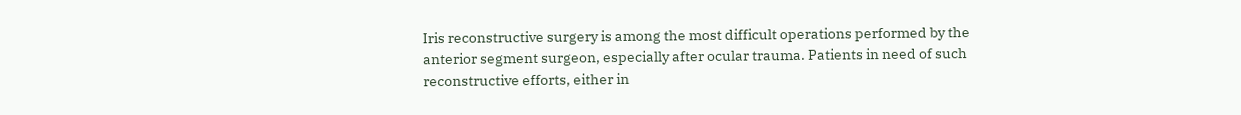Iris reconstructive surgery is among the most difficult operations performed by the anterior segment surgeon, especially after ocular trauma. Patients in need of such reconstructive efforts, either in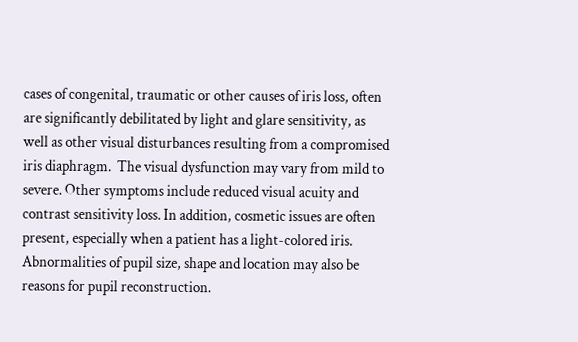cases of congenital, traumatic or other causes of iris loss, often are significantly debilitated by light and glare sensitivity, as well as other visual disturbances resulting from a compromised iris diaphragm.  The visual dysfunction may vary from mild to severe. Other symptoms include reduced visual acuity and contrast sensitivity loss. In addition, cosmetic issues are often present, especially when a patient has a light-colored iris. Abnormalities of pupil size, shape and location may also be reasons for pupil reconstruction.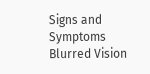Signs and Symptoms
Blurred Vision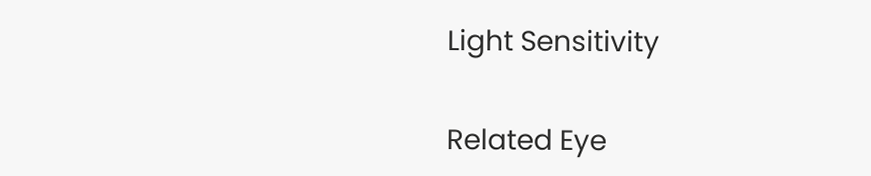Light Sensitivity

Related Eye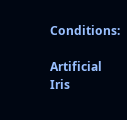Conditions:

Artificial Iris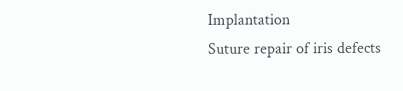Implantation
Suture repair of iris defects